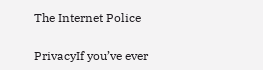The Internet Police

PrivacyIf you’ve ever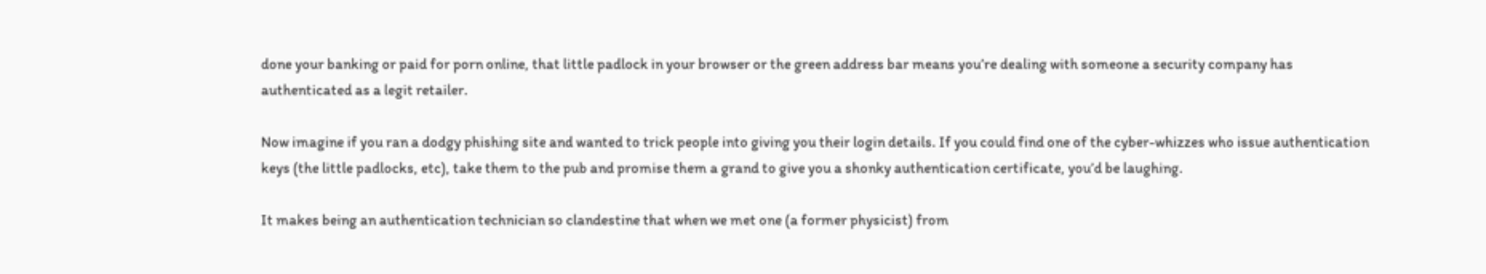done your banking or paid for porn online, that little padlock in your browser or the green address bar means you’re dealing with someone a security company has authenticated as a legit retailer.

Now imagine if you ran a dodgy phishing site and wanted to trick people into giving you their login details. If you could find one of the cyber-whizzes who issue authentication keys (the little padlocks, etc), take them to the pub and promise them a grand to give you a shonky authentication certificate, you’d be laughing.

It makes being an authentication technician so clandestine that when we met one (a former physicist) from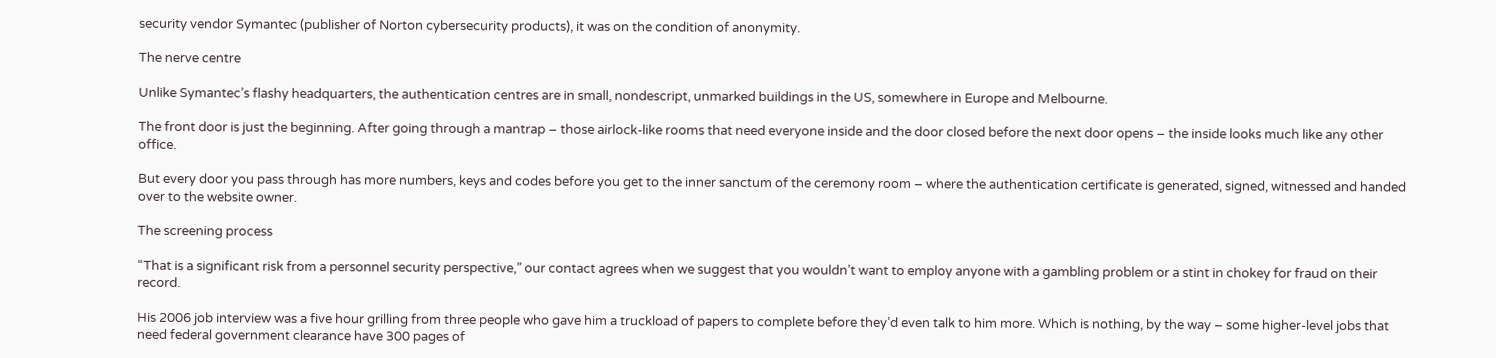security vendor Symantec (publisher of Norton cybersecurity products), it was on the condition of anonymity.

The nerve centre

Unlike Symantec’s flashy headquarters, the authentication centres are in small, nondescript, unmarked buildings in the US, somewhere in Europe and Melbourne.

The front door is just the beginning. After going through a mantrap – those airlock-like rooms that need everyone inside and the door closed before the next door opens – the inside looks much like any other office.

But every door you pass through has more numbers, keys and codes before you get to the inner sanctum of the ceremony room – where the authentication certificate is generated, signed, witnessed and handed over to the website owner.

The screening process

“That is a significant risk from a personnel security perspective,” our contact agrees when we suggest that you wouldn’t want to employ anyone with a gambling problem or a stint in chokey for fraud on their record.

His 2006 job interview was a five hour grilling from three people who gave him a truckload of papers to complete before they’d even talk to him more. Which is nothing, by the way – some higher-level jobs that need federal government clearance have 300 pages of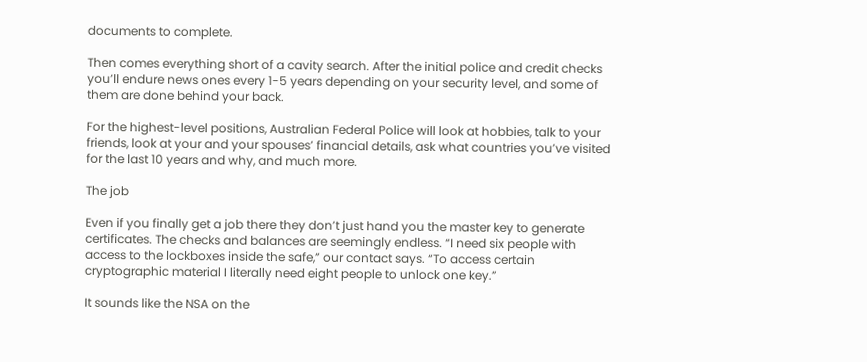documents to complete.

Then comes everything short of a cavity search. After the initial police and credit checks you’ll endure news ones every 1-5 years depending on your security level, and some of them are done behind your back.

For the highest-level positions, Australian Federal Police will look at hobbies, talk to your friends, look at your and your spouses’ financial details, ask what countries you’ve visited for the last 10 years and why, and much more.

The job

Even if you finally get a job there they don’t just hand you the master key to generate certificates. The checks and balances are seemingly endless. “I need six people with access to the lockboxes inside the safe,” our contact says. “To access certain cryptographic material I literally need eight people to unlock one key.”

It sounds like the NSA on the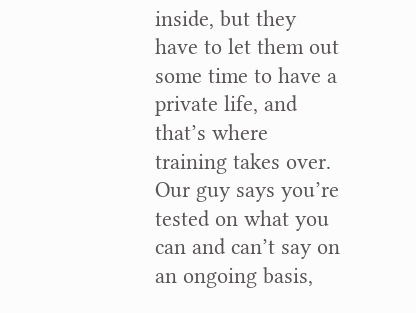inside, but they have to let them out some time to have a private life, and that’s where training takes over. Our guy says you’re tested on what you can and can’t say on an ongoing basis,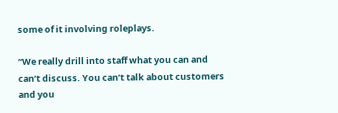some of it involving roleplays.

“We really drill into staff what you can and can’t discuss. You can’t talk about customers and you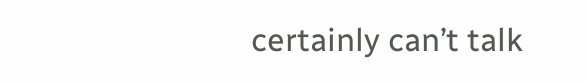certainly can’t talk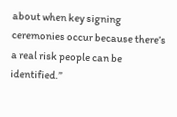about when key signing ceremonies occur because there’s a real risk people can be identified.”